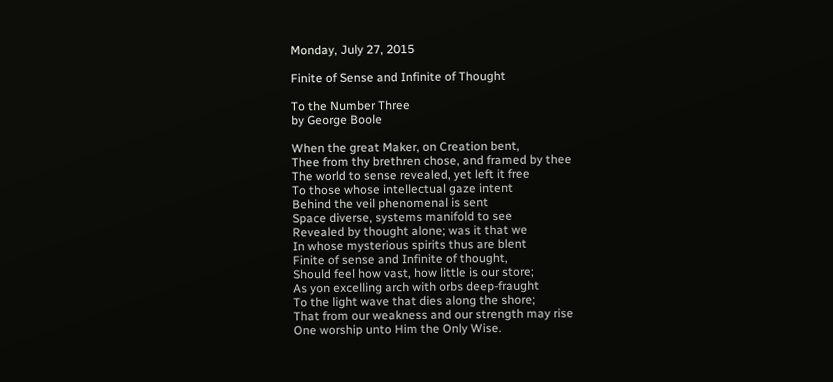Monday, July 27, 2015

Finite of Sense and Infinite of Thought

To the Number Three
by George Boole

When the great Maker, on Creation bent,
Thee from thy brethren chose, and framed by thee
The world to sense revealed, yet left it free
To those whose intellectual gaze intent
Behind the veil phenomenal is sent
Space diverse, systems manifold to see
Revealed by thought alone; was it that we
In whose mysterious spirits thus are blent
Finite of sense and Infinite of thought,
Should feel how vast, how little is our store;
As yon excelling arch with orbs deep-fraught
To the light wave that dies along the shore;
That from our weakness and our strength may rise
One worship unto Him the Only Wise.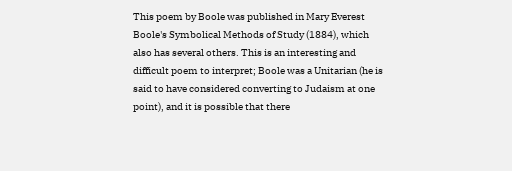This poem by Boole was published in Mary Everest Boole's Symbolical Methods of Study (1884), which also has several others. This is an interesting and difficult poem to interpret; Boole was a Unitarian (he is said to have considered converting to Judaism at one point), and it is possible that there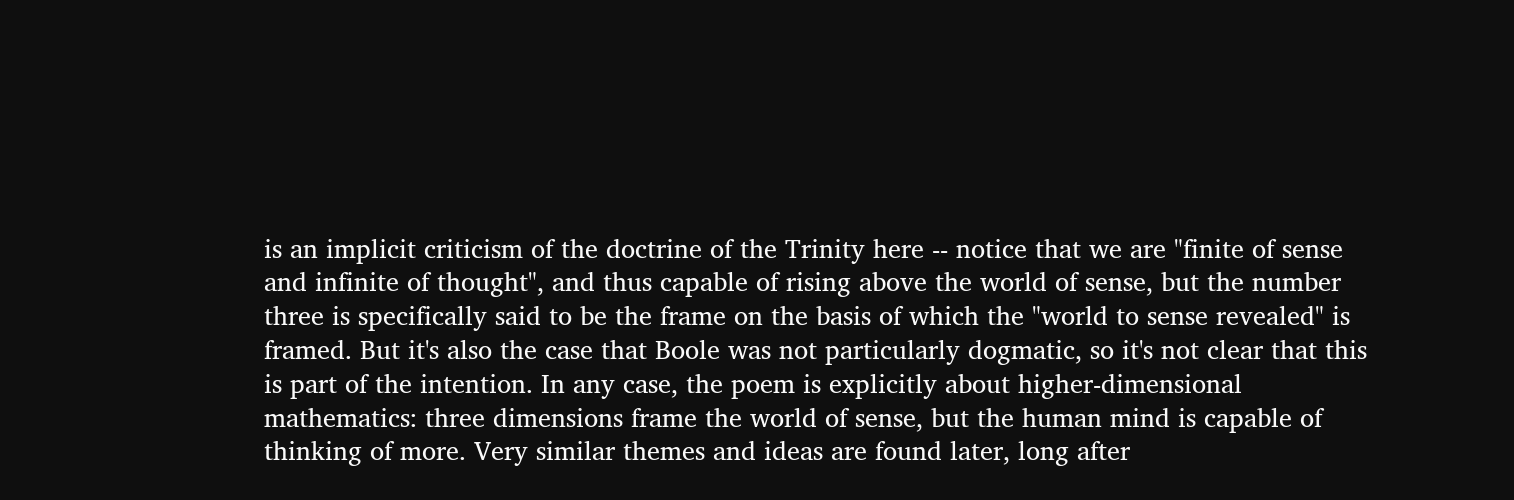is an implicit criticism of the doctrine of the Trinity here -- notice that we are "finite of sense and infinite of thought", and thus capable of rising above the world of sense, but the number three is specifically said to be the frame on the basis of which the "world to sense revealed" is framed. But it's also the case that Boole was not particularly dogmatic, so it's not clear that this is part of the intention. In any case, the poem is explicitly about higher-dimensional mathematics: three dimensions frame the world of sense, but the human mind is capable of thinking of more. Very similar themes and ideas are found later, long after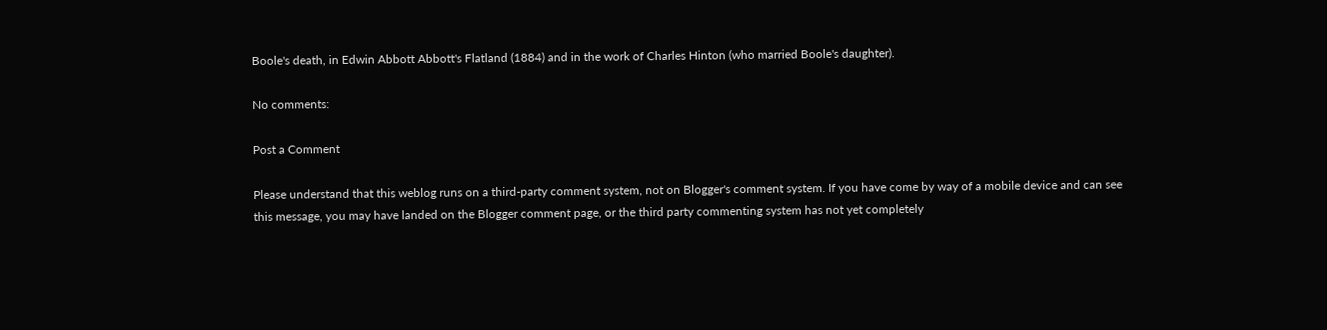Boole's death, in Edwin Abbott Abbott's Flatland (1884) and in the work of Charles Hinton (who married Boole's daughter).

No comments:

Post a Comment

Please understand that this weblog runs on a third-party comment system, not on Blogger's comment system. If you have come by way of a mobile device and can see this message, you may have landed on the Blogger comment page, or the third party commenting system has not yet completely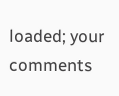loaded; your comments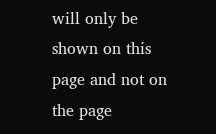will only be shown on this page and not on the page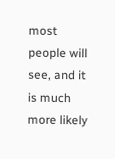most people will see, and it is much more likely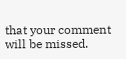that your comment will be missed.